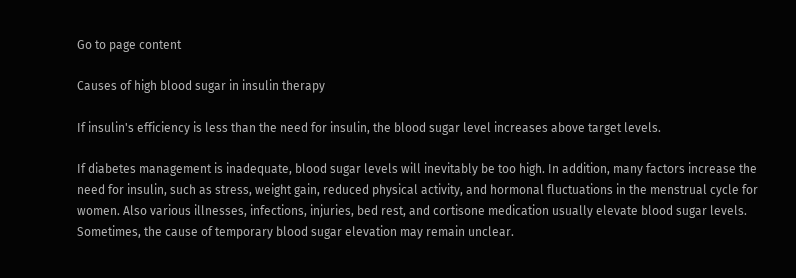Go to page content

Causes of high blood sugar in insulin therapy

If insulin's efficiency is less than the need for insulin, the blood sugar level increases above target levels.

If diabetes management is inadequate, blood sugar levels will inevitably be too high. In addition, many factors increase the need for insulin, such as stress, weight gain, reduced physical activity, and hormonal fluctuations in the menstrual cycle for women. Also various illnesses, infections, injuries, bed rest, and cortisone medication usually elevate blood sugar levels. Sometimes, the cause of temporary blood sugar elevation may remain unclear.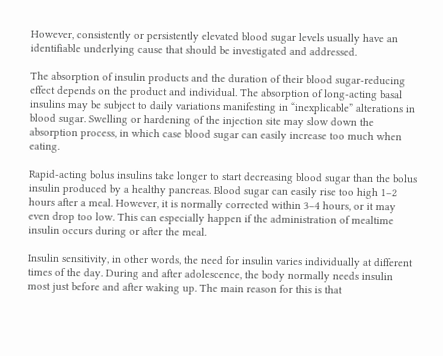However, consistently or persistently elevated blood sugar levels usually have an identifiable underlying cause that should be investigated and addressed.

The absorption of insulin products and the duration of their blood sugar-reducing effect depends on the product and individual. The absorption of long-acting basal insulins may be subject to daily variations manifesting in “inexplicable” alterations in blood sugar. Swelling or hardening of the injection site may slow down the absorption process, in which case blood sugar can easily increase too much when eating.

Rapid-acting bolus insulins take longer to start decreasing blood sugar than the bolus insulin produced by a healthy pancreas. Blood sugar can easily rise too high 1–2 hours after a meal. However, it is normally corrected within 3–4 hours, or it may even drop too low. This can especially happen if the administration of mealtime insulin occurs during or after the meal.

Insulin sensitivity, in other words, the need for insulin varies individually at different times of the day. During and after adolescence, the body normally needs insulin most just before and after waking up. The main reason for this is that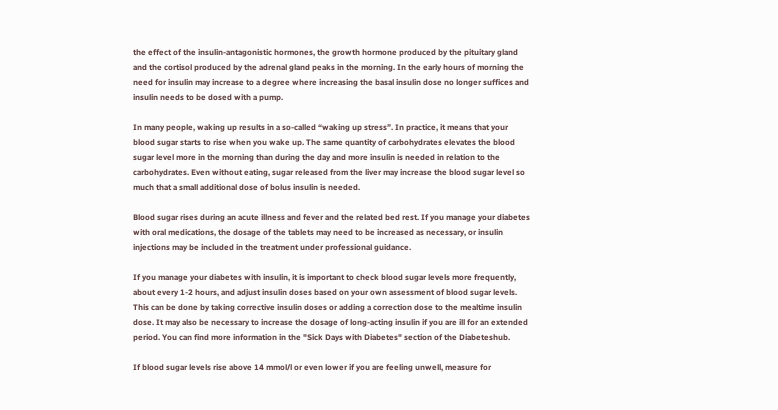the effect of the insulin-antagonistic hormones, the growth hormone produced by the pituitary gland and the cortisol produced by the adrenal gland peaks in the morning. In the early hours of morning the need for insulin may increase to a degree where increasing the basal insulin dose no longer suffices and insulin needs to be dosed with a pump.

In many people, waking up results in a so-called “waking up stress”. In practice, it means that your blood sugar starts to rise when you wake up. The same quantity of carbohydrates elevates the blood sugar level more in the morning than during the day and more insulin is needed in relation to the carbohydrates. Even without eating, sugar released from the liver may increase the blood sugar level so much that a small additional dose of bolus insulin is needed.

Blood sugar rises during an acute illness and fever and the related bed rest. If you manage your diabetes with oral medications, the dosage of the tablets may need to be increased as necessary, or insulin injections may be included in the treatment under professional guidance.

If you manage your diabetes with insulin, it is important to check blood sugar levels more frequently, about every 1-2 hours, and adjust insulin doses based on your own assessment of blood sugar levels. This can be done by taking corrective insulin doses or adding a correction dose to the mealtime insulin dose. It may also be necessary to increase the dosage of long-acting insulin if you are ill for an extended period. You can find more information in the "Sick Days with Diabetes" section of the Diabeteshub.

If blood sugar levels rise above 14 mmol/l or even lower if you are feeling unwell, measure for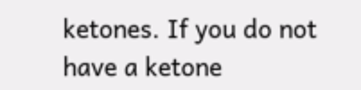ketones. If you do not have a ketone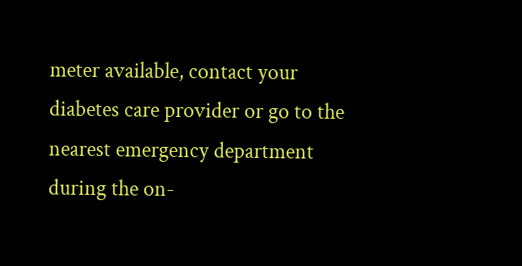meter available, contact your diabetes care provider or go to the nearest emergency department during the on-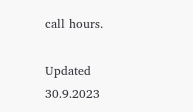call hours.

Updated 30.9.2023